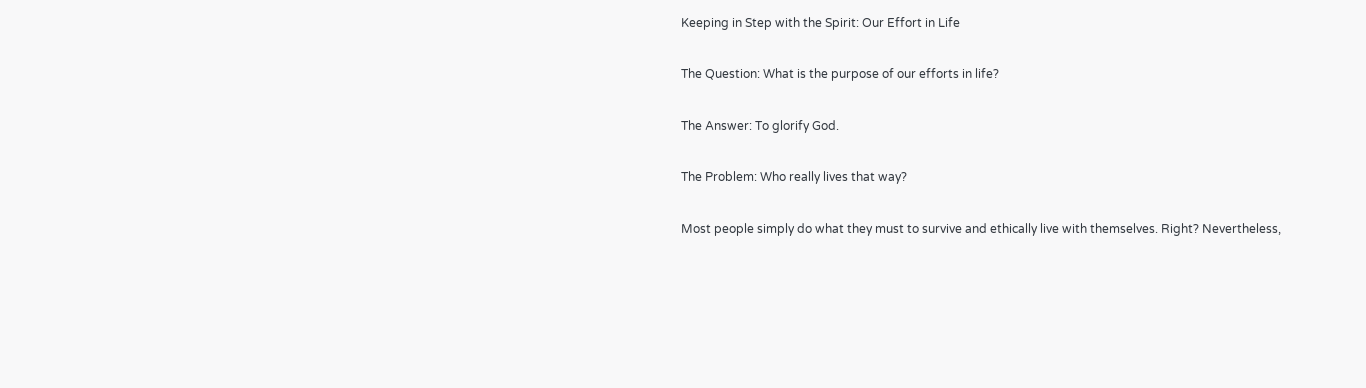Keeping in Step with the Spirit: Our Effort in Life

The Question: What is the purpose of our efforts in life?

The Answer: To glorify God.

The Problem: Who really lives that way?

Most people simply do what they must to survive and ethically live with themselves. Right? Nevertheless,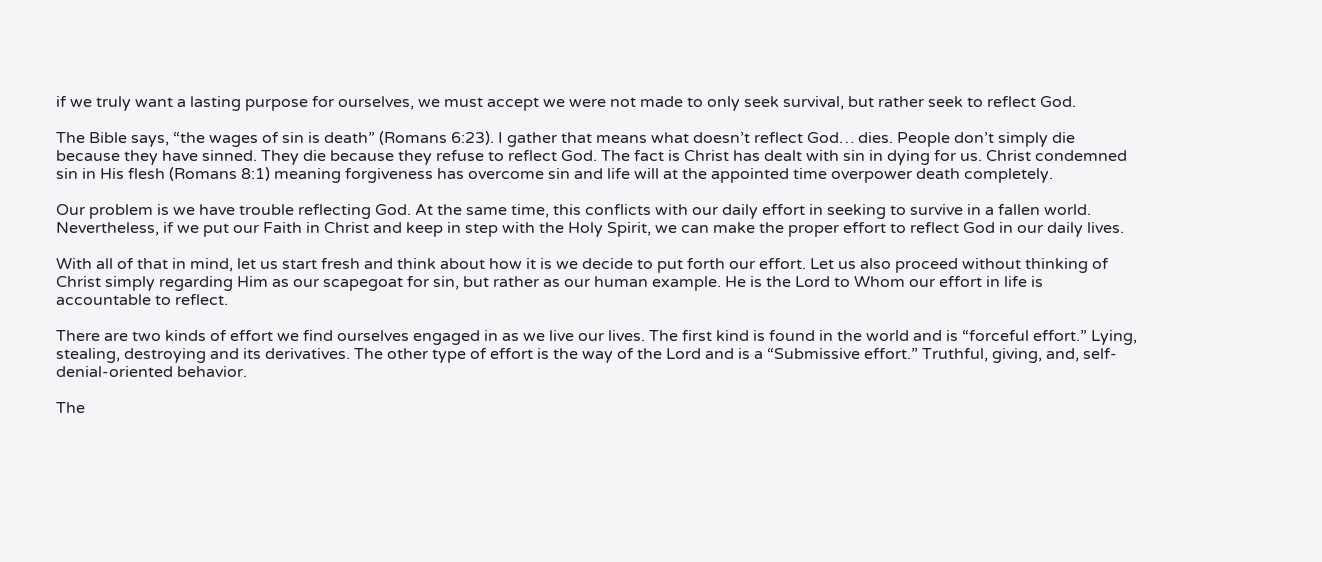if we truly want a lasting purpose for ourselves, we must accept we were not made to only seek survival, but rather seek to reflect God.

The Bible says, “the wages of sin is death” (Romans 6:23). I gather that means what doesn’t reflect God… dies. People don’t simply die because they have sinned. They die because they refuse to reflect God. The fact is Christ has dealt with sin in dying for us. Christ condemned sin in His flesh (Romans 8:1) meaning forgiveness has overcome sin and life will at the appointed time overpower death completely.

Our problem is we have trouble reflecting God. At the same time, this conflicts with our daily effort in seeking to survive in a fallen world. Nevertheless, if we put our Faith in Christ and keep in step with the Holy Spirit, we can make the proper effort to reflect God in our daily lives.

With all of that in mind, let us start fresh and think about how it is we decide to put forth our effort. Let us also proceed without thinking of Christ simply regarding Him as our scapegoat for sin, but rather as our human example. He is the Lord to Whom our effort in life is accountable to reflect.

There are two kinds of effort we find ourselves engaged in as we live our lives. The first kind is found in the world and is “forceful effort.” Lying, stealing, destroying and its derivatives. The other type of effort is the way of the Lord and is a “Submissive effort.” Truthful, giving, and, self-denial-oriented behavior.

The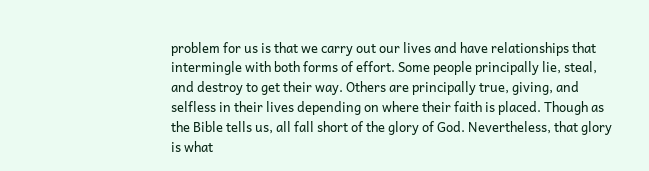problem for us is that we carry out our lives and have relationships that intermingle with both forms of effort. Some people principally lie, steal, and destroy to get their way. Others are principally true, giving, and selfless in their lives depending on where their faith is placed. Though as the Bible tells us, all fall short of the glory of God. Nevertheless, that glory is what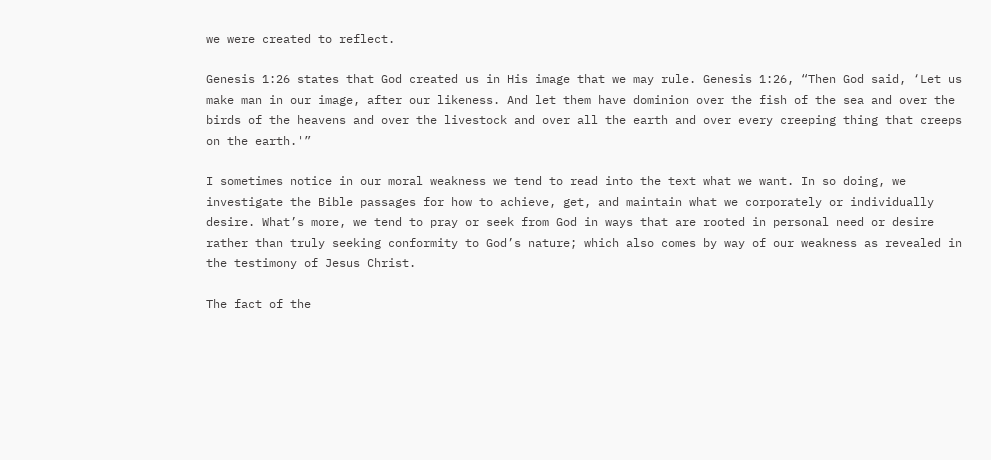we were created to reflect.

Genesis 1:26 states that God created us in His image that we may rule. Genesis 1:26, “Then God said, ‘Let us make man in our image, after our likeness. And let them have dominion over the fish of the sea and over the birds of the heavens and over the livestock and over all the earth and over every creeping thing that creeps on the earth.'”

I sometimes notice in our moral weakness we tend to read into the text what we want. In so doing, we investigate the Bible passages for how to achieve, get, and maintain what we corporately or individually desire. What’s more, we tend to pray or seek from God in ways that are rooted in personal need or desire rather than truly seeking conformity to God’s nature; which also comes by way of our weakness as revealed in the testimony of Jesus Christ.

The fact of the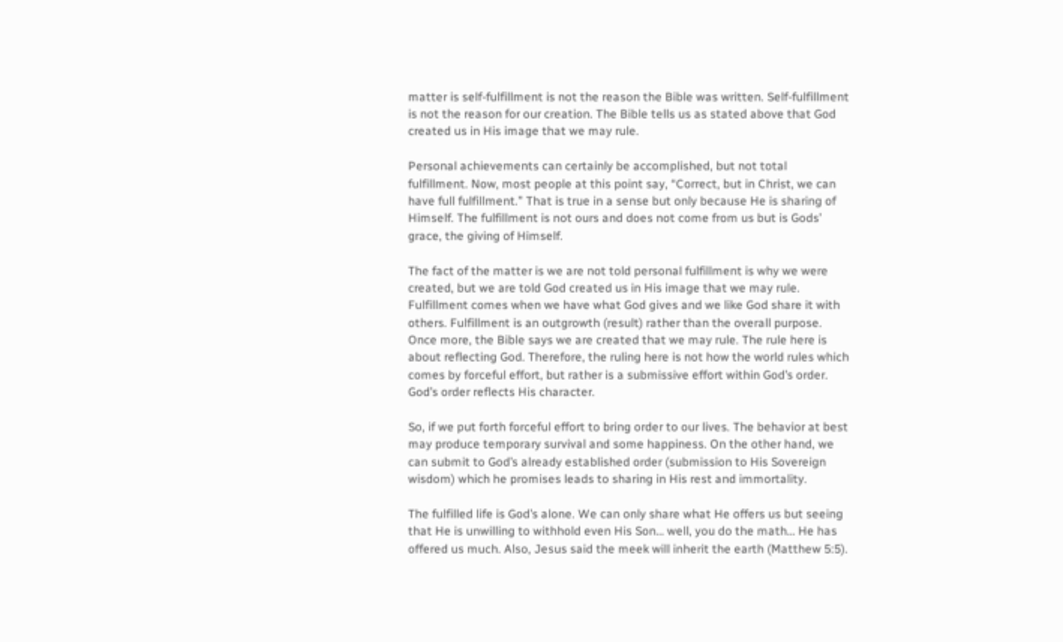matter is self-fulfillment is not the reason the Bible was written. Self-fulfillment is not the reason for our creation. The Bible tells us as stated above that God created us in His image that we may rule.

Personal achievements can certainly be accomplished, but not total fulfillment. Now, most people at this point say, “Correct, but in Christ, we can have full fulfillment.” That is true in a sense but only because He is sharing of Himself. The fulfillment is not ours and does not come from us but is Gods’ grace, the giving of Himself.

The fact of the matter is we are not told personal fulfillment is why we were created, but we are told God created us in His image that we may rule. Fulfillment comes when we have what God gives and we like God share it with others. Fulfillment is an outgrowth (result) rather than the overall purpose. Once more, the Bible says we are created that we may rule. The rule here is about reflecting God. Therefore, the ruling here is not how the world rules which comes by forceful effort, but rather is a submissive effort within God’s order. God’s order reflects His character.

So, if we put forth forceful effort to bring order to our lives. The behavior at best may produce temporary survival and some happiness. On the other hand, we can submit to God’s already established order (submission to His Sovereign wisdom) which he promises leads to sharing in His rest and immortality.

The fulfilled life is God’s alone. We can only share what He offers us but seeing that He is unwilling to withhold even His Son… well, you do the math… He has offered us much. Also, Jesus said the meek will inherit the earth (Matthew 5:5).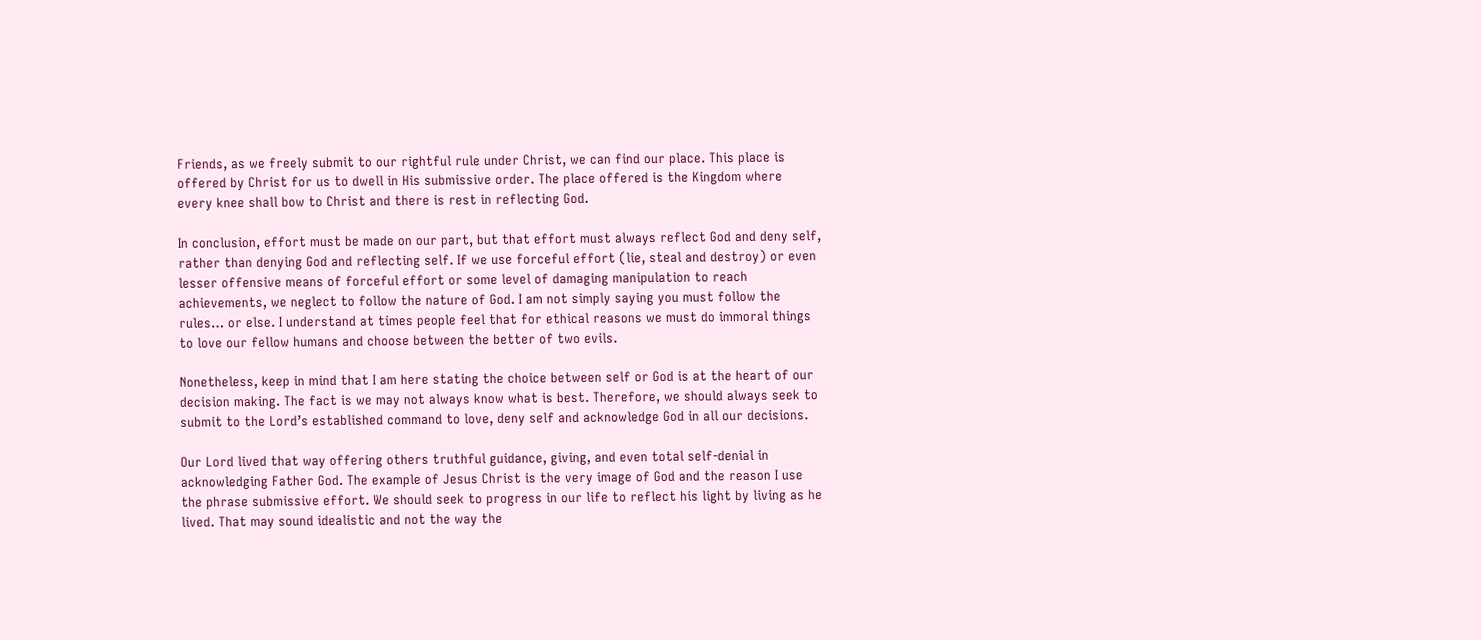Friends, as we freely submit to our rightful rule under Christ, we can find our place. This place is offered by Christ for us to dwell in His submissive order. The place offered is the Kingdom where every knee shall bow to Christ and there is rest in reflecting God.

In conclusion, effort must be made on our part, but that effort must always reflect God and deny self, rather than denying God and reflecting self. If we use forceful effort (lie, steal and destroy) or even lesser offensive means of forceful effort or some level of damaging manipulation to reach achievements, we neglect to follow the nature of God. I am not simply saying you must follow the rules… or else. I understand at times people feel that for ethical reasons we must do immoral things to love our fellow humans and choose between the better of two evils.

Nonetheless, keep in mind that I am here stating the choice between self or God is at the heart of our decision making. The fact is we may not always know what is best. Therefore, we should always seek to submit to the Lord’s established command to love, deny self and acknowledge God in all our decisions.

Our Lord lived that way offering others truthful guidance, giving, and even total self-denial in acknowledging Father God. The example of Jesus Christ is the very image of God and the reason I use the phrase submissive effort. We should seek to progress in our life to reflect his light by living as he lived. That may sound idealistic and not the way the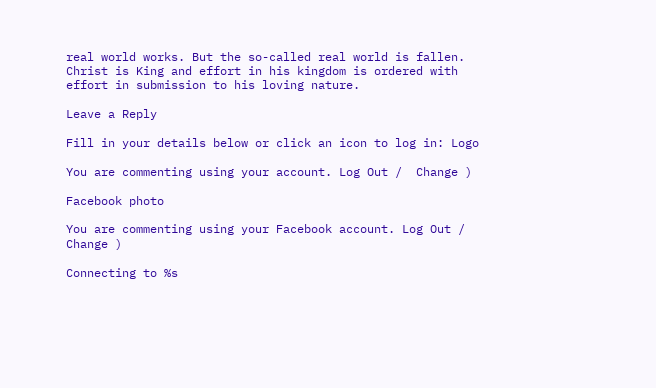real world works. But the so-called real world is fallen. Christ is King and effort in his kingdom is ordered with effort in submission to his loving nature.

Leave a Reply

Fill in your details below or click an icon to log in: Logo

You are commenting using your account. Log Out /  Change )

Facebook photo

You are commenting using your Facebook account. Log Out /  Change )

Connecting to %s